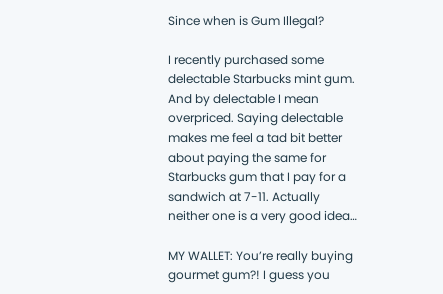Since when is Gum Illegal?

I recently purchased some delectable Starbucks mint gum. And by delectable I mean overpriced. Saying delectable makes me feel a tad bit better about paying the same for Starbucks gum that I pay for a sandwich at 7-11. Actually neither one is a very good idea…

MY WALLET: You’re really buying gourmet gum?! I guess you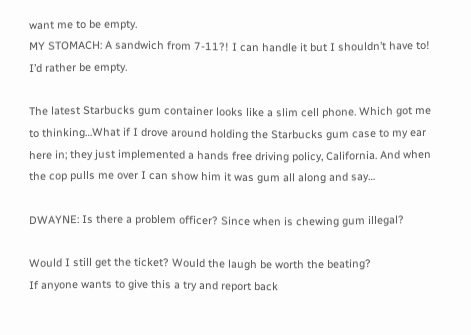want me to be empty.
MY STOMACH: A sandwich from 7-11?! I can handle it but I shouldn’t have to! I’d rather be empty.

The latest Starbucks gum container looks like a slim cell phone. Which got me to thinking…What if I drove around holding the Starbucks gum case to my ear here in; they just implemented a hands free driving policy, California. And when the cop pulls me over I can show him it was gum all along and say…

DWAYNE: Is there a problem officer? Since when is chewing gum illegal?

Would I still get the ticket? Would the laugh be worth the beating?
If anyone wants to give this a try and report back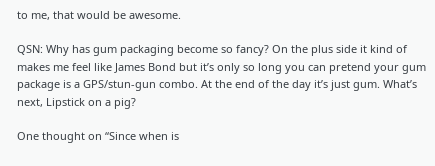to me, that would be awesome.

QSN: Why has gum packaging become so fancy? On the plus side it kind of makes me feel like James Bond but it’s only so long you can pretend your gum package is a GPS/stun-gun combo. At the end of the day it’s just gum. What’s next, Lipstick on a pig?

One thought on “Since when is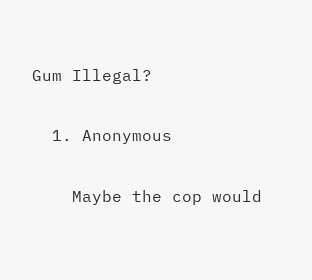Gum Illegal?

  1. Anonymous

    Maybe the cop would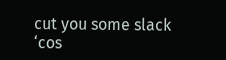cut you some slack ‘cos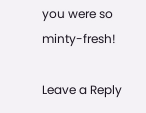you were so minty-fresh!

Leave a Reply